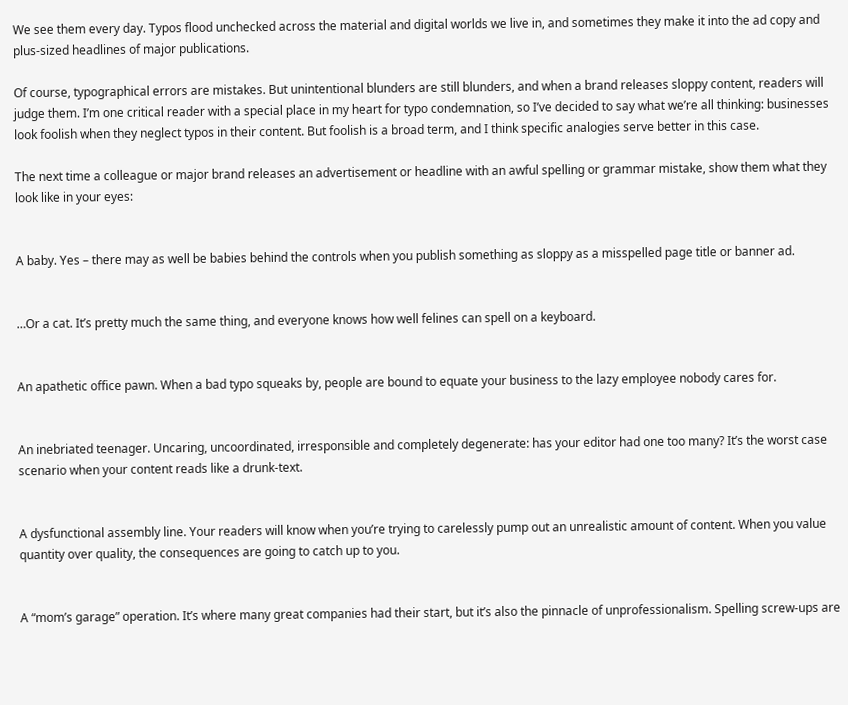We see them every day. Typos flood unchecked across the material and digital worlds we live in, and sometimes they make it into the ad copy and plus-sized headlines of major publications.

Of course, typographical errors are mistakes. But unintentional blunders are still blunders, and when a brand releases sloppy content, readers will judge them. I’m one critical reader with a special place in my heart for typo condemnation, so I’ve decided to say what we’re all thinking: businesses look foolish when they neglect typos in their content. But foolish is a broad term, and I think specific analogies serve better in this case.

The next time a colleague or major brand releases an advertisement or headline with an awful spelling or grammar mistake, show them what they look like in your eyes:


A baby. Yes – there may as well be babies behind the controls when you publish something as sloppy as a misspelled page title or banner ad.


…Or a cat. It’s pretty much the same thing, and everyone knows how well felines can spell on a keyboard.


An apathetic office pawn. When a bad typo squeaks by, people are bound to equate your business to the lazy employee nobody cares for.


An inebriated teenager. Uncaring, uncoordinated, irresponsible and completely degenerate: has your editor had one too many? It’s the worst case scenario when your content reads like a drunk-text.


A dysfunctional assembly line. Your readers will know when you’re trying to carelessly pump out an unrealistic amount of content. When you value quantity over quality, the consequences are going to catch up to you.


A “mom’s garage” operation. It’s where many great companies had their start, but it’s also the pinnacle of unprofessionalism. Spelling screw-ups are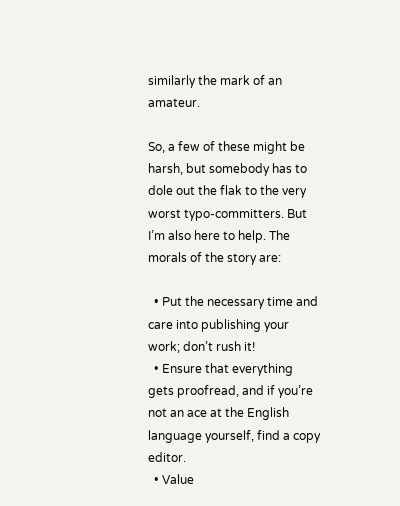similarly the mark of an amateur.

So, a few of these might be harsh, but somebody has to dole out the flak to the very worst typo-committers. But I’m also here to help. The morals of the story are:

  • Put the necessary time and care into publishing your work; don’t rush it!
  • Ensure that everything gets proofread, and if you’re not an ace at the English language yourself, find a copy editor.
  • Value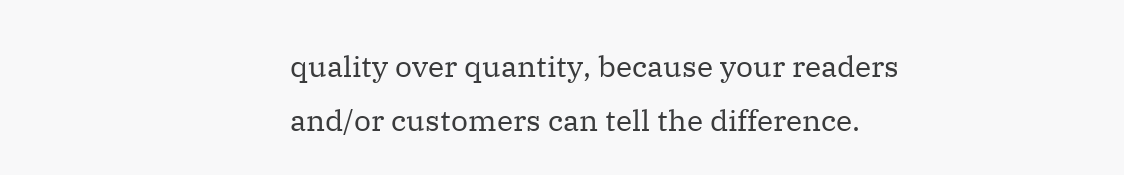quality over quantity, because your readers and/or customers can tell the difference.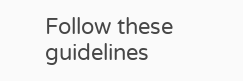Follow these guidelines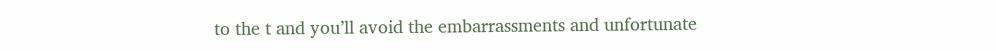to the t and you’ll avoid the embarrassments and unfortunate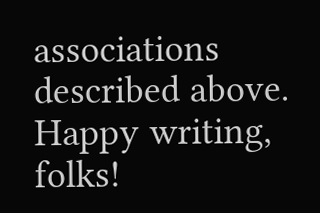associations described above. Happy writing, folks!